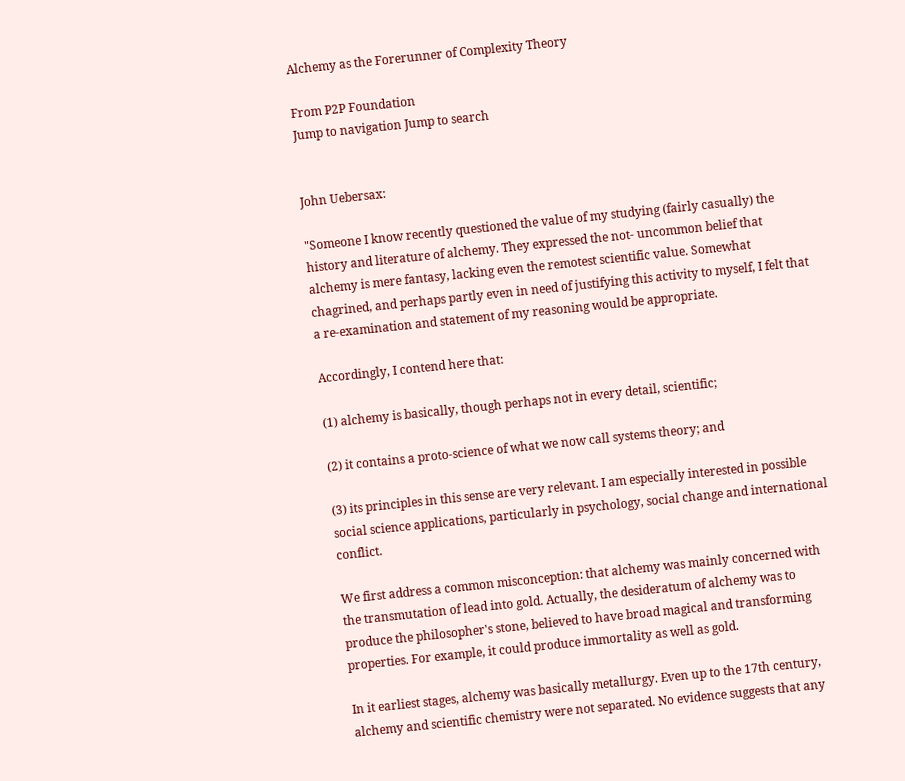Alchemy as the Forerunner of Complexity Theory

From P2P Foundation
Jump to navigation Jump to search


John Uebersax:

"Someone I know recently questioned the value of my studying (fairly casually) the history and literature of alchemy. They expressed the not- uncommon belief that alchemy is mere fantasy, lacking even the remotest scientific value. Somewhat chagrined, and perhaps partly even in need of justifying this activity to myself, I felt that a re-examination and statement of my reasoning would be appropriate.

Accordingly, I contend here that:

(1) alchemy is basically, though perhaps not in every detail, scientific;

(2) it contains a proto-science of what we now call systems theory; and

(3) its principles in this sense are very relevant. I am especially interested in possible social science applications, particularly in psychology, social change and international conflict.

We first address a common misconception: that alchemy was mainly concerned with the transmutation of lead into gold. Actually, the desideratum of alchemy was to produce the philosopher's stone, believed to have broad magical and transforming properties. For example, it could produce immortality as well as gold.

In it earliest stages, alchemy was basically metallurgy. Even up to the 17th century, alchemy and scientific chemistry were not separated. No evidence suggests that any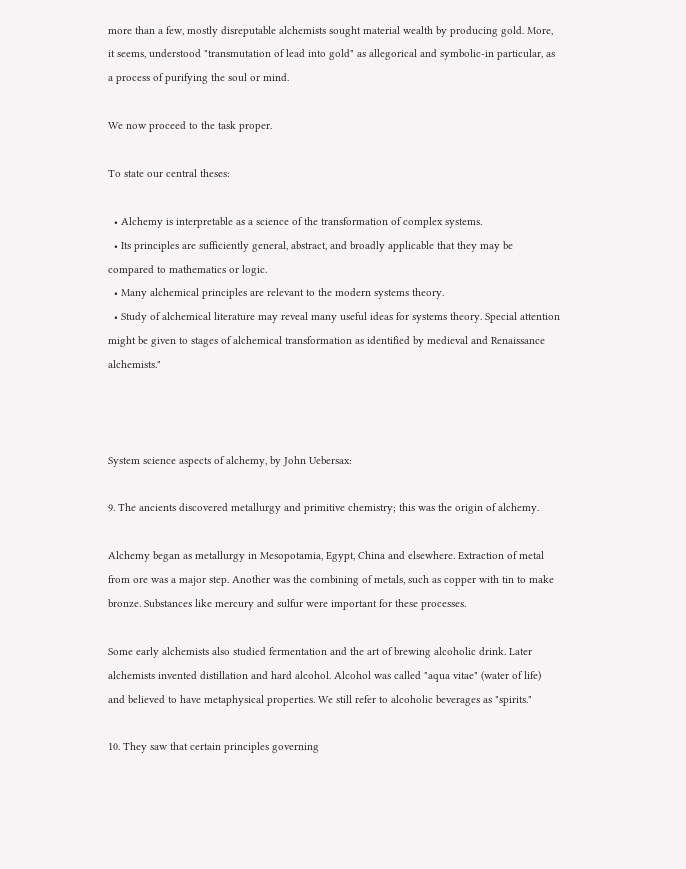more than a few, mostly disreputable alchemists sought material wealth by producing gold. More, it seems, understood "transmutation of lead into gold" as allegorical and symbolic-in particular, as a process of purifying the soul or mind.

We now proceed to the task proper.

To state our central theses:

  • Alchemy is interpretable as a science of the transformation of complex systems.
  • Its principles are sufficiently general, abstract, and broadly applicable that they may be compared to mathematics or logic.
  • Many alchemical principles are relevant to the modern systems theory.
  • Study of alchemical literature may reveal many useful ideas for systems theory. Special attention might be given to stages of alchemical transformation as identified by medieval and Renaissance alchemists."



System science aspects of alchemy, by John Uebersax:

9. The ancients discovered metallurgy and primitive chemistry; this was the origin of alchemy.

Alchemy began as metallurgy in Mesopotamia, Egypt, China and elsewhere. Extraction of metal from ore was a major step. Another was the combining of metals, such as copper with tin to make bronze. Substances like mercury and sulfur were important for these processes.

Some early alchemists also studied fermentation and the art of brewing alcoholic drink. Later alchemists invented distillation and hard alcohol. Alcohol was called "aqua vitae" (water of life) and believed to have metaphysical properties. We still refer to alcoholic beverages as "spirits."

10. They saw that certain principles governing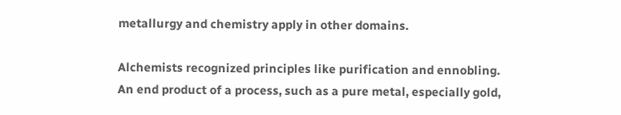metallurgy and chemistry apply in other domains.

Alchemists recognized principles like purification and ennobling. An end product of a process, such as a pure metal, especially gold,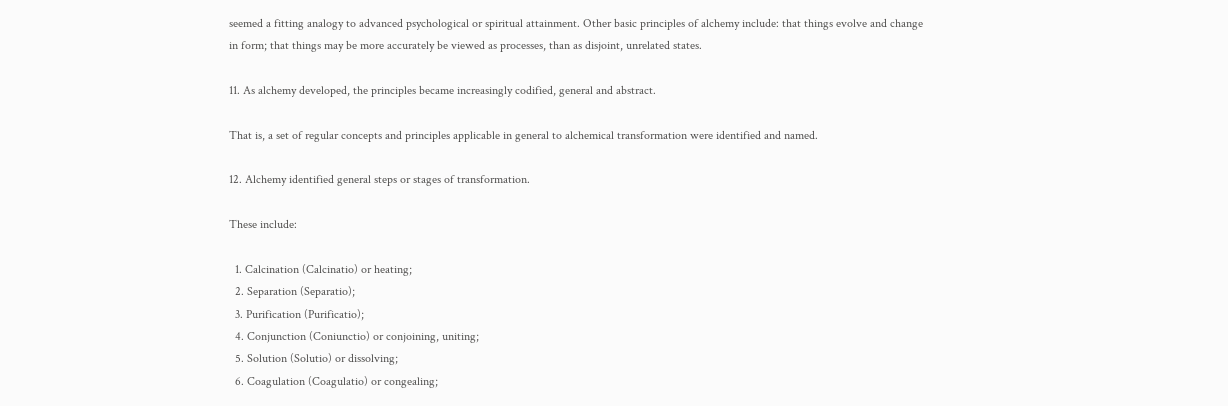seemed a fitting analogy to advanced psychological or spiritual attainment. Other basic principles of alchemy include: that things evolve and change in form; that things may be more accurately be viewed as processes, than as disjoint, unrelated states.

11. As alchemy developed, the principles became increasingly codified, general and abstract.

That is, a set of regular concepts and principles applicable in general to alchemical transformation were identified and named.

12. Alchemy identified general steps or stages of transformation.

These include:

  1. Calcination (Calcinatio) or heating;
  2. Separation (Separatio);
  3. Purification (Purificatio);
  4. Conjunction (Coniunctio) or conjoining, uniting;
  5. Solution (Solutio) or dissolving;
  6. Coagulation (Coagulatio) or congealing;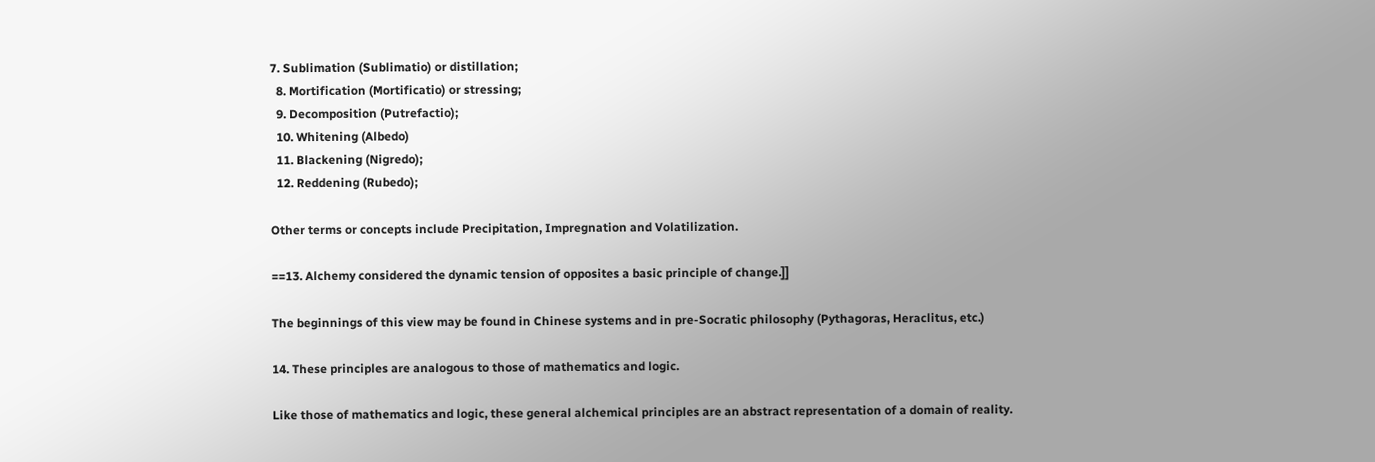7. Sublimation (Sublimatio) or distillation;
  8. Mortification (Mortificatio) or stressing;
  9. Decomposition (Putrefactio);
  10. Whitening (Albedo)
  11. Blackening (Nigredo);
  12. Reddening (Rubedo);

Other terms or concepts include Precipitation, Impregnation and Volatilization.

==13. Alchemy considered the dynamic tension of opposites a basic principle of change.]]

The beginnings of this view may be found in Chinese systems and in pre-Socratic philosophy (Pythagoras, Heraclitus, etc.)

14. These principles are analogous to those of mathematics and logic.

Like those of mathematics and logic, these general alchemical principles are an abstract representation of a domain of reality.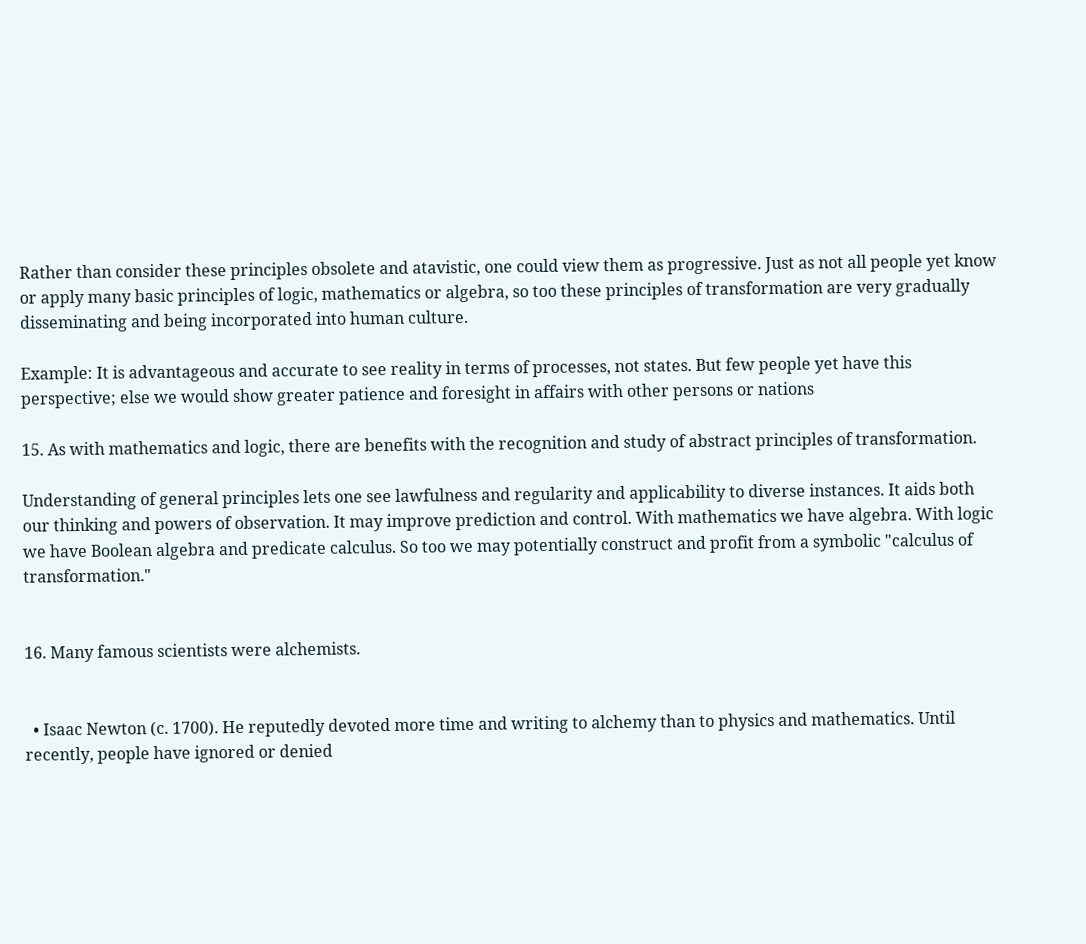Rather than consider these principles obsolete and atavistic, one could view them as progressive. Just as not all people yet know or apply many basic principles of logic, mathematics or algebra, so too these principles of transformation are very gradually disseminating and being incorporated into human culture.

Example: It is advantageous and accurate to see reality in terms of processes, not states. But few people yet have this perspective; else we would show greater patience and foresight in affairs with other persons or nations

15. As with mathematics and logic, there are benefits with the recognition and study of abstract principles of transformation.

Understanding of general principles lets one see lawfulness and regularity and applicability to diverse instances. It aids both our thinking and powers of observation. It may improve prediction and control. With mathematics we have algebra. With logic we have Boolean algebra and predicate calculus. So too we may potentially construct and profit from a symbolic "calculus of transformation."


16. Many famous scientists were alchemists.


  • Isaac Newton (c. 1700). He reputedly devoted more time and writing to alchemy than to physics and mathematics. Until recently, people have ignored or denied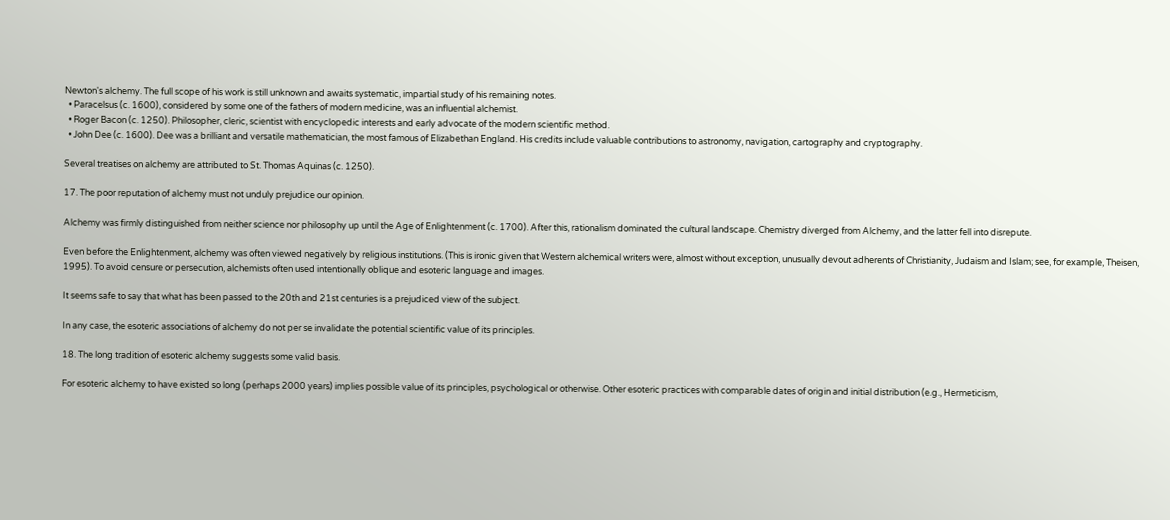Newton's alchemy. The full scope of his work is still unknown and awaits systematic, impartial study of his remaining notes.
  • Paracelsus (c. 1600), considered by some one of the fathers of modern medicine, was an influential alchemist.
  • Roger Bacon (c. 1250). Philosopher, cleric, scientist with encyclopedic interests and early advocate of the modern scientific method.
  • John Dee (c. 1600). Dee was a brilliant and versatile mathematician, the most famous of Elizabethan England. His credits include valuable contributions to astronomy, navigation, cartography and cryptography.

Several treatises on alchemy are attributed to St. Thomas Aquinas (c. 1250).

17. The poor reputation of alchemy must not unduly prejudice our opinion.

Alchemy was firmly distinguished from neither science nor philosophy up until the Age of Enlightenment (c. 1700). After this, rationalism dominated the cultural landscape. Chemistry diverged from Alchemy, and the latter fell into disrepute.

Even before the Enlightenment, alchemy was often viewed negatively by religious institutions. (This is ironic given that Western alchemical writers were, almost without exception, unusually devout adherents of Christianity, Judaism and Islam; see, for example, Theisen, 1995). To avoid censure or persecution, alchemists often used intentionally oblique and esoteric language and images.

It seems safe to say that what has been passed to the 20th and 21st centuries is a prejudiced view of the subject.

In any case, the esoteric associations of alchemy do not per se invalidate the potential scientific value of its principles.

18. The long tradition of esoteric alchemy suggests some valid basis.

For esoteric alchemy to have existed so long (perhaps 2000 years) implies possible value of its principles, psychological or otherwise. Other esoteric practices with comparable dates of origin and initial distribution (e.g., Hermeticism,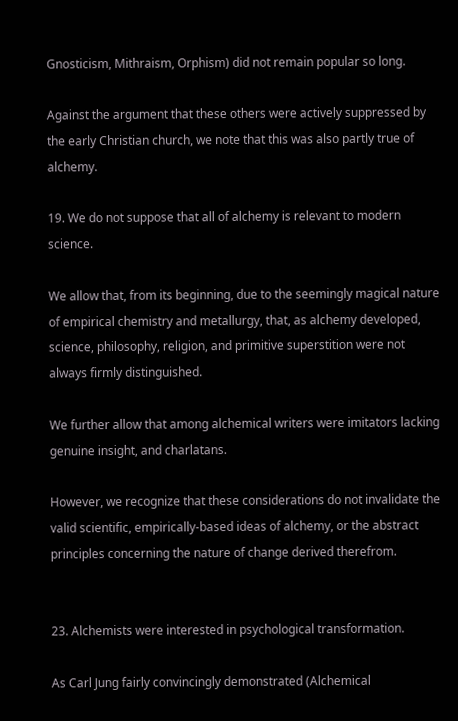Gnosticism, Mithraism, Orphism) did not remain popular so long.

Against the argument that these others were actively suppressed by the early Christian church, we note that this was also partly true of alchemy.

19. We do not suppose that all of alchemy is relevant to modern science.

We allow that, from its beginning, due to the seemingly magical nature of empirical chemistry and metallurgy, that, as alchemy developed, science, philosophy, religion, and primitive superstition were not always firmly distinguished.

We further allow that among alchemical writers were imitators lacking genuine insight, and charlatans.

However, we recognize that these considerations do not invalidate the valid scientific, empirically-based ideas of alchemy, or the abstract principles concerning the nature of change derived therefrom.


23. Alchemists were interested in psychological transformation.

As Carl Jung fairly convincingly demonstrated (Alchemical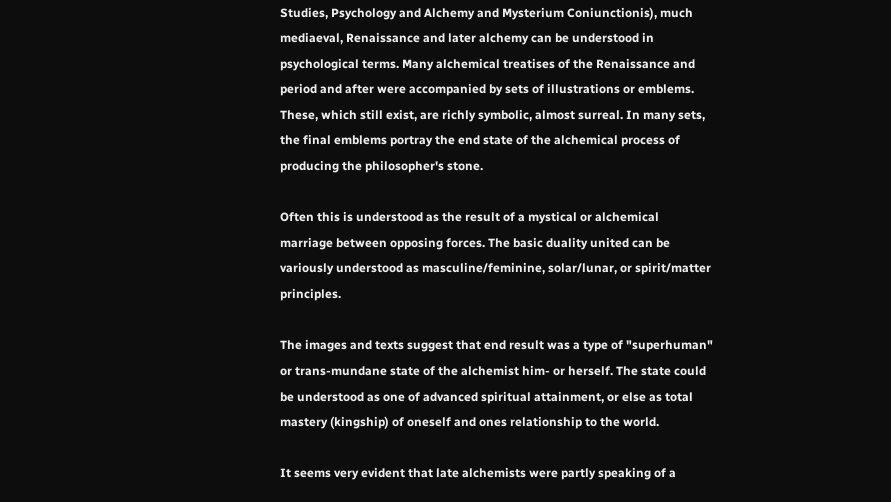Studies, Psychology and Alchemy and Mysterium Coniunctionis), much mediaeval, Renaissance and later alchemy can be understood in psychological terms. Many alchemical treatises of the Renaissance and period and after were accompanied by sets of illustrations or emblems. These, which still exist, are richly symbolic, almost surreal. In many sets, the final emblems portray the end state of the alchemical process of producing the philosopher's stone.

Often this is understood as the result of a mystical or alchemical marriage between opposing forces. The basic duality united can be variously understood as masculine/feminine, solar/lunar, or spirit/matter principles.

The images and texts suggest that end result was a type of "superhuman" or trans-mundane state of the alchemist him- or herself. The state could be understood as one of advanced spiritual attainment, or else as total mastery (kingship) of oneself and ones relationship to the world.

It seems very evident that late alchemists were partly speaking of a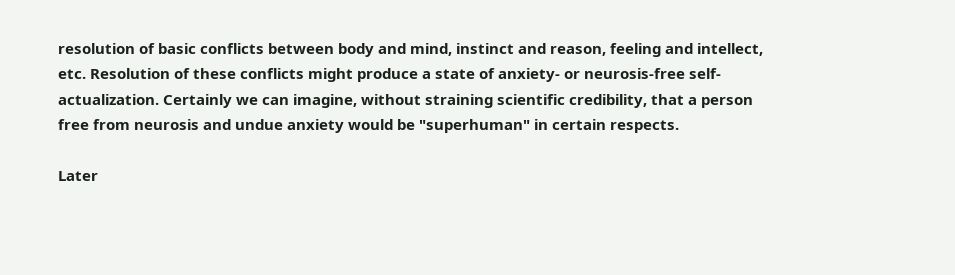resolution of basic conflicts between body and mind, instinct and reason, feeling and intellect, etc. Resolution of these conflicts might produce a state of anxiety- or neurosis-free self-actualization. Certainly we can imagine, without straining scientific credibility, that a person free from neurosis and undue anxiety would be "superhuman" in certain respects.

Later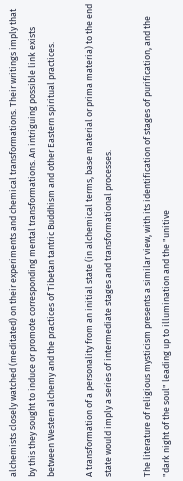alchemists closely watched (meditated) on their experiments and chemical transformations. Their writings imply that by this they sought to induce or promote corresponding mental transformations. An intriguing possible link exists between Western alchemy and the practices of Tibetan tantric Buddhism and other Eastern spiritual practices.

A transformation of a personality from an initial state (in alchemical terms, base material or prima materia) to the end state would imply a series of intermediate stages and transformational processes.

The literature of religious mysticism presents a similar view, with its identification of stages of purification, and the "dark night of the soul" leading up to illumination and the "unitive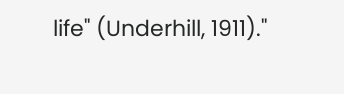life" (Underhill, 1911)."